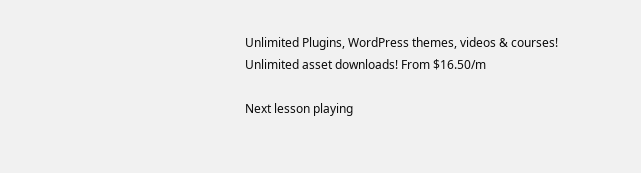Unlimited Plugins, WordPress themes, videos & courses! Unlimited asset downloads! From $16.50/m

Next lesson playing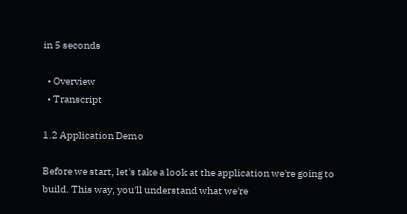in 5 seconds

  • Overview
  • Transcript

1.2 Application Demo

Before we start, let's take a look at the application we're going to build. This way, you'll understand what we're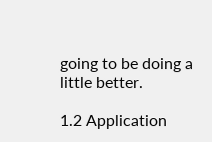going to be doing a little better.

1.2 Application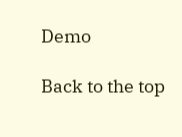Demo

Back to the top